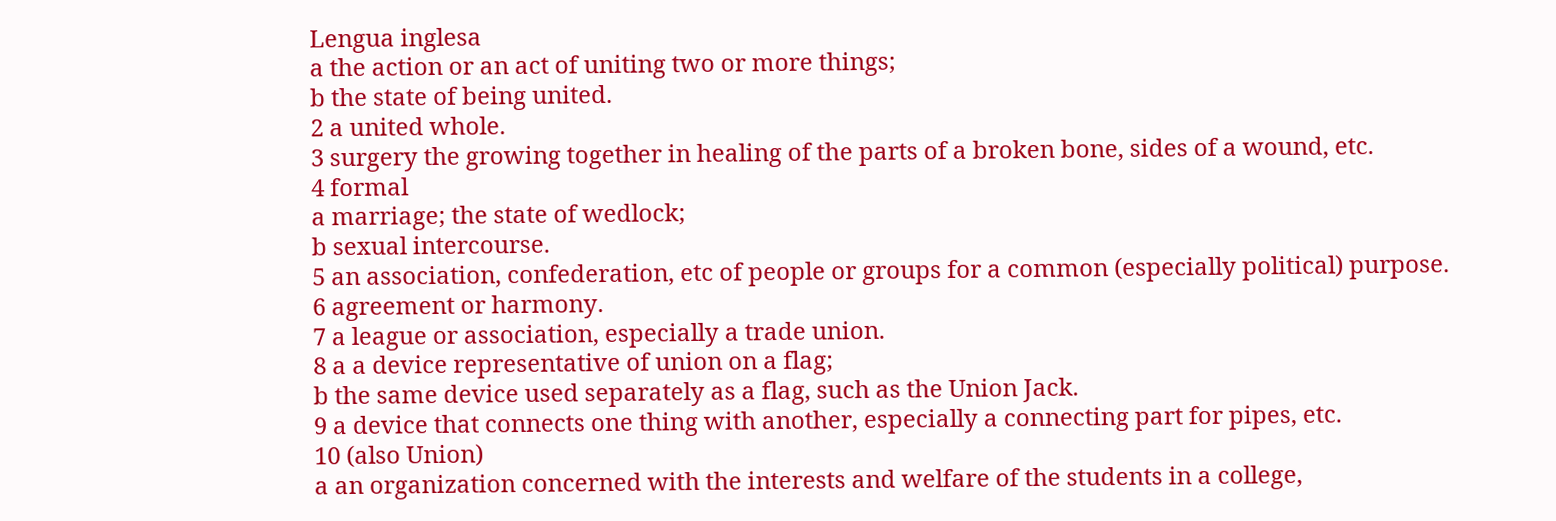Lengua inglesa
a the action or an act of uniting two or more things;
b the state of being united.
2 a united whole.
3 surgery the growing together in healing of the parts of a broken bone, sides of a wound, etc.
4 formal
a marriage; the state of wedlock;
b sexual intercourse.
5 an association, confederation, etc of people or groups for a common (especially political) purpose.
6 agreement or harmony.
7 a league or association, especially a trade union.
8 a a device representative of union on a flag;
b the same device used separately as a flag, such as the Union Jack.
9 a device that connects one thing with another, especially a connecting part for pipes, etc.
10 (also Union)
a an organization concerned with the interests and welfare of the students in a college,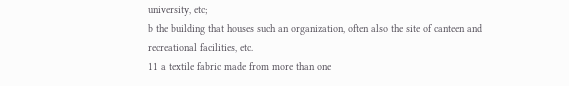university, etc;
b the building that houses such an organization, often also the site of canteen and recreational facilities, etc.
11 a textile fabric made from more than one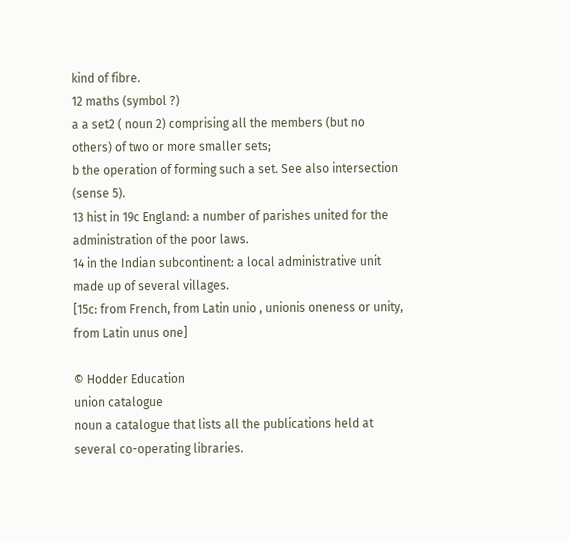kind of fibre.
12 maths (symbol ?)
a a set2 ( noun 2) comprising all the members (but no others) of two or more smaller sets;
b the operation of forming such a set. See also intersection (sense 5).
13 hist in 19c England: a number of parishes united for the administration of the poor laws.
14 in the Indian subcontinent: a local administrative unit made up of several villages.
[15c: from French, from Latin unio , unionis oneness or unity, from Latin unus one]

© Hodder Education
union catalogue
noun a catalogue that lists all the publications held at several co-operating libraries.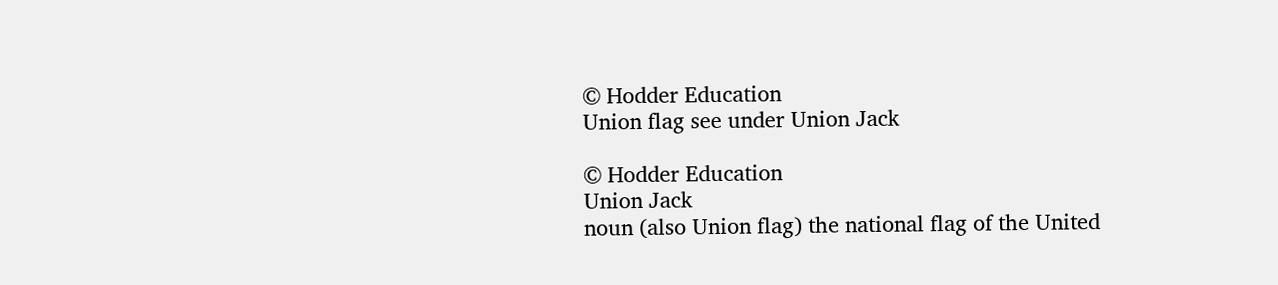© Hodder Education
Union flag see under Union Jack

© Hodder Education
Union Jack
noun (also Union flag) the national flag of the United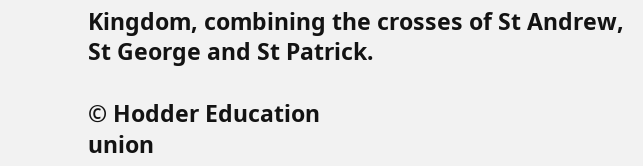Kingdom, combining the crosses of St Andrew, St George and St Patrick.

© Hodder Education
union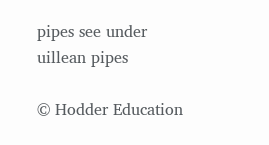pipes see under uillean pipes

© Hodder Education